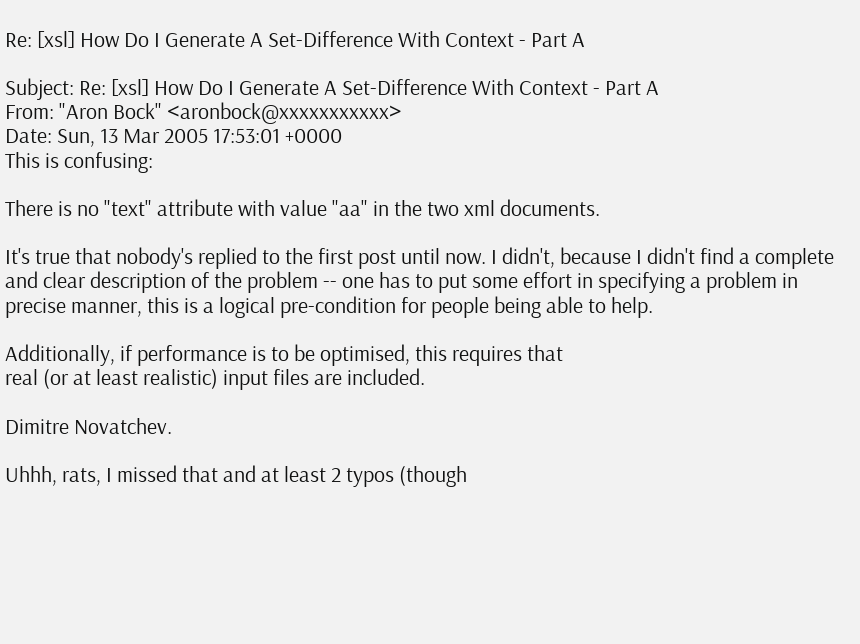Re: [xsl] How Do I Generate A Set-Difference With Context - Part A

Subject: Re: [xsl] How Do I Generate A Set-Difference With Context - Part A
From: "Aron Bock" <aronbock@xxxxxxxxxxx>
Date: Sun, 13 Mar 2005 17:53:01 +0000
This is confusing:

There is no "text" attribute with value "aa" in the two xml documents.

It's true that nobody's replied to the first post until now. I didn't, because I didn't find a complete and clear description of the problem -- one has to put some effort in specifying a problem in precise manner, this is a logical pre-condition for people being able to help.

Additionally, if performance is to be optimised, this requires that
real (or at least realistic) input files are included.

Dimitre Novatchev.

Uhhh, rats, I missed that and at least 2 typos (though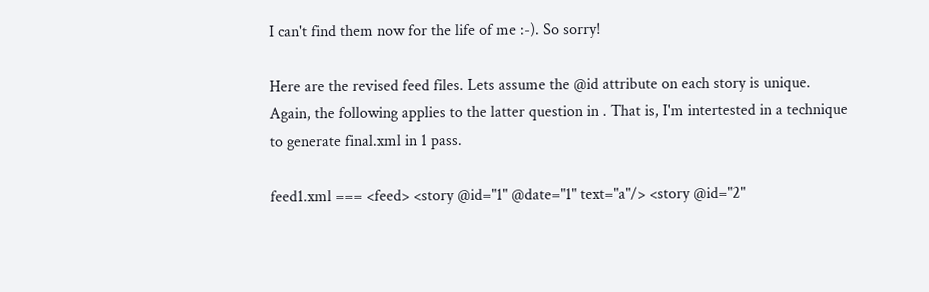I can't find them now for the life of me :-). So sorry!

Here are the revised feed files. Lets assume the @id attribute on each story is unique. Again, the following applies to the latter question in . That is, I'm intertested in a technique to generate final.xml in 1 pass.

feed1.xml === <feed> <story @id="1" @date="1" text="a"/> <story @id="2"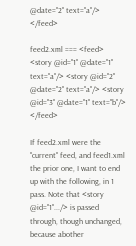@date="2" text="a"/> </feed>

feed2.xml === <feed> <story @id="1" @date="1" text="a"/> <story @id="2" @date="2" text="a"/> <story @id="3" @date="1" text="b"/> </feed>

If feed2.xml were the "current" feed, and feed1.xml the prior one, I want to end up with the following, in 1 pass. Note that <story @id="1".../> is passed through, though unchanged, because abother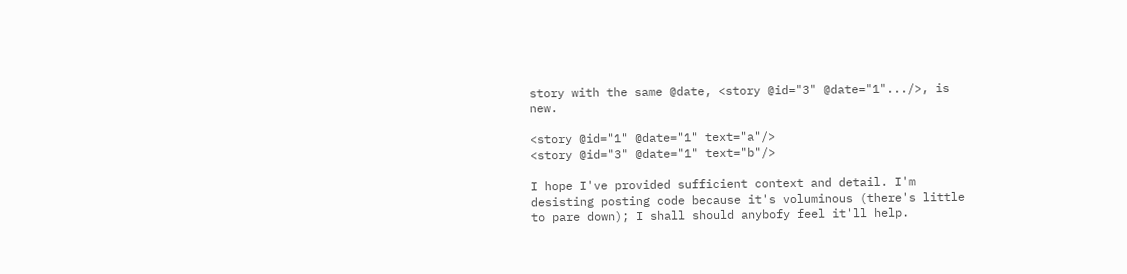story with the same @date, <story @id="3" @date="1".../>, is new.

<story @id="1" @date="1" text="a"/>
<story @id="3" @date="1" text="b"/>

I hope I've provided sufficient context and detail. I'm desisting posting code because it's voluminous (there's little to pare down); I shall should anybofy feel it'll help.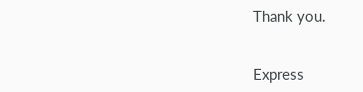Thank you.


Express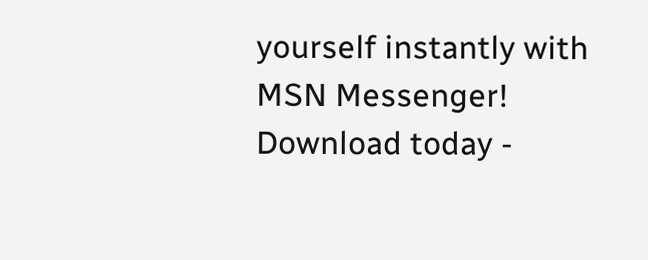yourself instantly with MSN Messenger! Download today -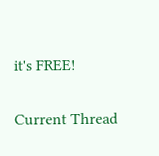it's FREE!

Current Thread